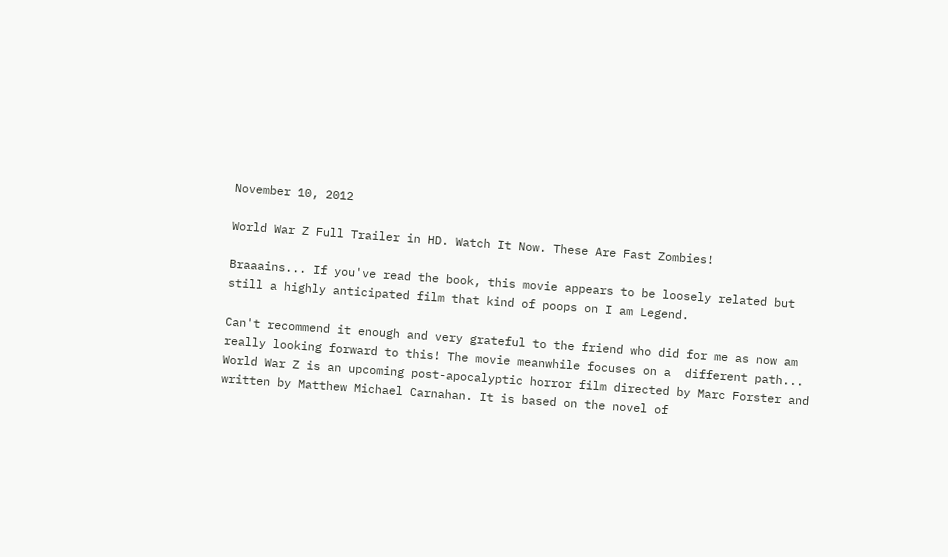November 10, 2012

World War Z Full Trailer in HD. Watch It Now. These Are Fast Zombies!

Braaains... If you've read the book, this movie appears to be loosely related but still a highly anticipated film that kind of poops on I am Legend.

Can't recommend it enough and very grateful to the friend who did for me as now am really looking forward to this! The movie meanwhile focuses on a  different path...
World War Z is an upcoming post-apocalyptic horror film directed by Marc Forster and written by Matthew Michael Carnahan. It is based on the novel of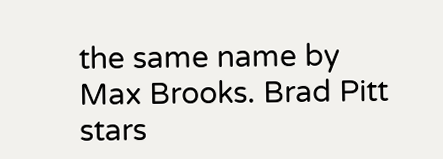the same name by Max Brooks. Brad Pitt stars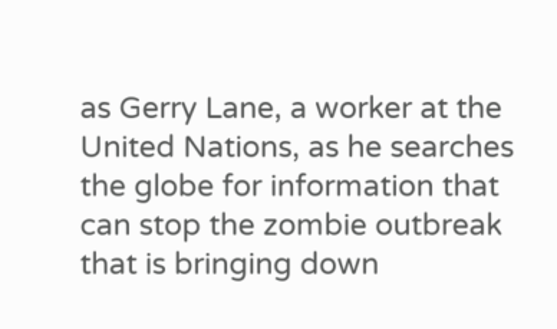as Gerry Lane, a worker at the United Nations, as he searches the globe for information that can stop the zombie outbreak that is bringing down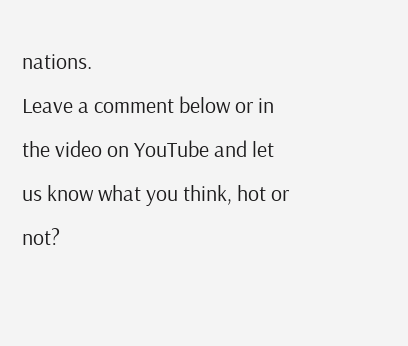nations.
Leave a comment below or in the video on YouTube and let us know what you think, hot or not?